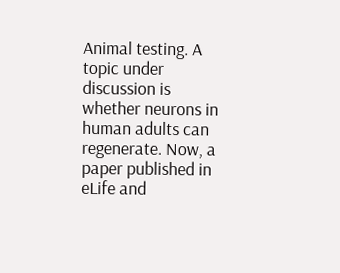Animal testing. A topic under discussion is whether neurons in human adults can regenerate. Now, a paper published in eLife and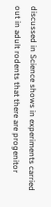discussed in Science shows in experiments carried out in adult rodents that there are progenitor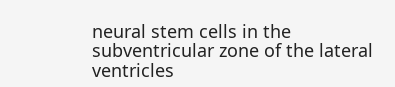neural stem cells in the subventricular zone of the lateral ventricles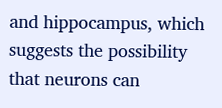and hippocampus, which suggests the possibility that neurons can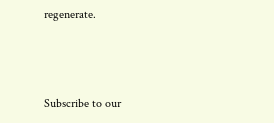regenerate.



Subscribe to our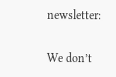newsletter:

We don’t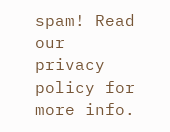spam! Read our privacy policy for more info.